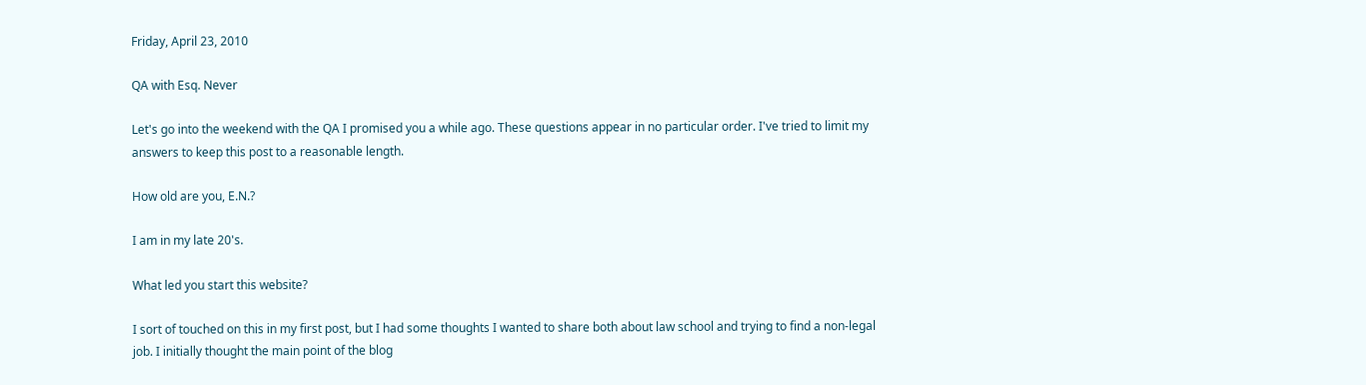Friday, April 23, 2010

QA with Esq. Never

Let's go into the weekend with the QA I promised you a while ago. These questions appear in no particular order. I've tried to limit my answers to keep this post to a reasonable length.

How old are you, E.N.?

I am in my late 20's.

What led you start this website?

I sort of touched on this in my first post, but I had some thoughts I wanted to share both about law school and trying to find a non-legal job. I initially thought the main point of the blog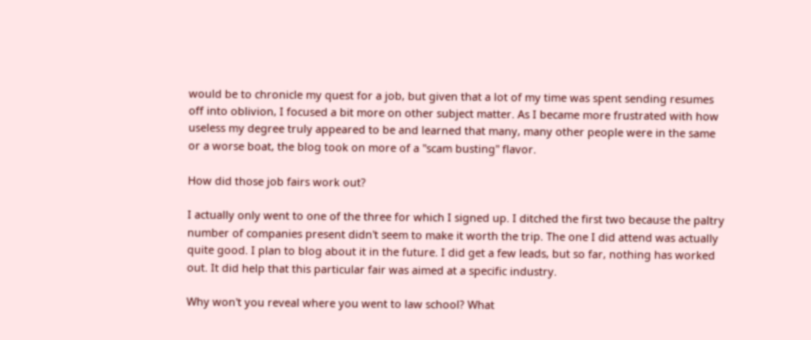would be to chronicle my quest for a job, but given that a lot of my time was spent sending resumes off into oblivion, I focused a bit more on other subject matter. As I became more frustrated with how useless my degree truly appeared to be and learned that many, many other people were in the same or a worse boat, the blog took on more of a "scam busting" flavor.

How did those job fairs work out?

I actually only went to one of the three for which I signed up. I ditched the first two because the paltry number of companies present didn't seem to make it worth the trip. The one I did attend was actually quite good. I plan to blog about it in the future. I did get a few leads, but so far, nothing has worked out. It did help that this particular fair was aimed at a specific industry.

Why won't you reveal where you went to law school? What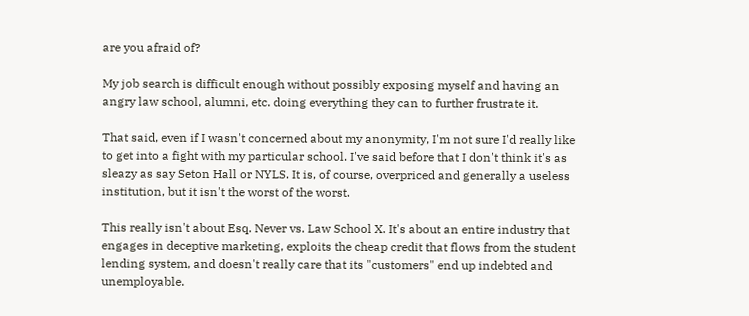are you afraid of?

My job search is difficult enough without possibly exposing myself and having an angry law school, alumni, etc. doing everything they can to further frustrate it.

That said, even if I wasn't concerned about my anonymity, I'm not sure I'd really like to get into a fight with my particular school. I've said before that I don't think it's as sleazy as say Seton Hall or NYLS. It is, of course, overpriced and generally a useless institution, but it isn't the worst of the worst.

This really isn't about Esq. Never vs. Law School X. It's about an entire industry that engages in deceptive marketing, exploits the cheap credit that flows from the student lending system, and doesn't really care that its "customers" end up indebted and unemployable.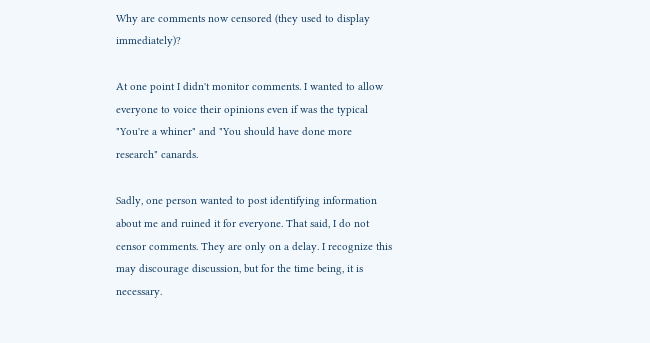Why are comments now censored (they used to display immediately)?

At one point I didn't monitor comments. I wanted to allow everyone to voice their opinions even if was the typical "You're a whiner" and "You should have done more research" canards.

Sadly, one person wanted to post identifying information about me and ruined it for everyone. That said, I do not censor comments. They are only on a delay. I recognize this may discourage discussion, but for the time being, it is necessary.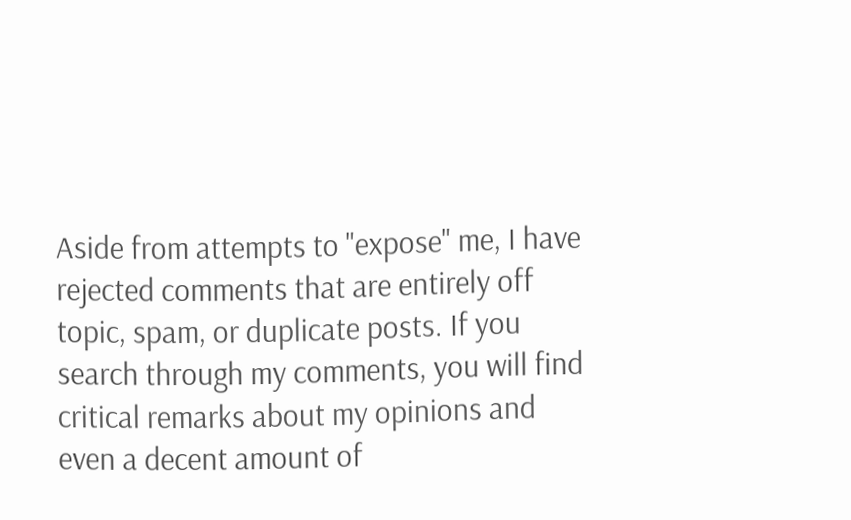Aside from attempts to "expose" me, I have rejected comments that are entirely off topic, spam, or duplicate posts. If you search through my comments, you will find critical remarks about my opinions and even a decent amount of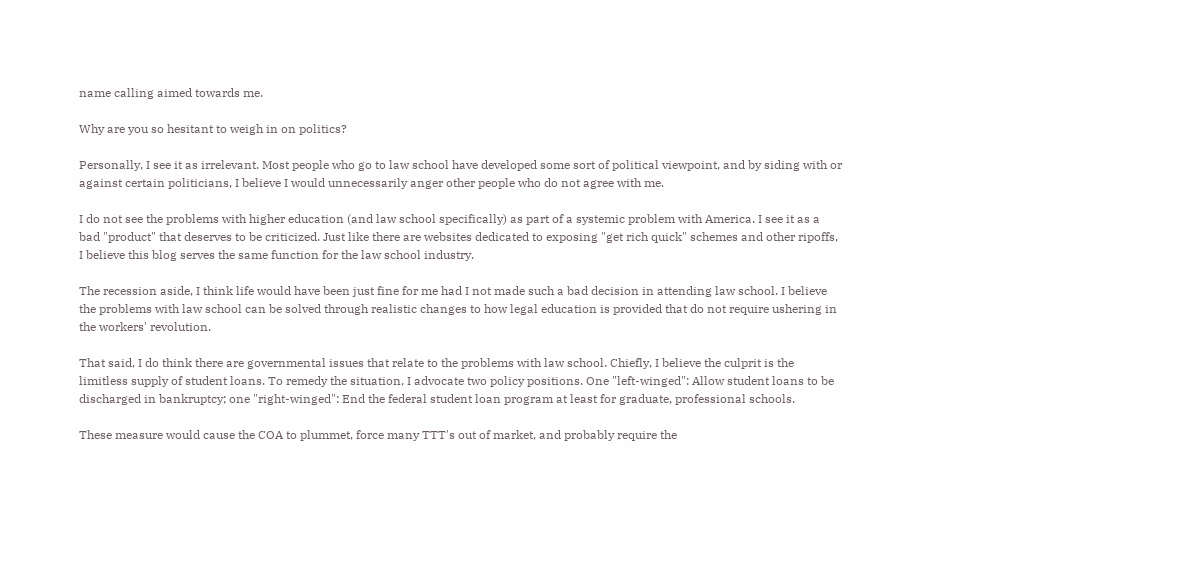name calling aimed towards me.

Why are you so hesitant to weigh in on politics?

Personally, I see it as irrelevant. Most people who go to law school have developed some sort of political viewpoint, and by siding with or against certain politicians, I believe I would unnecessarily anger other people who do not agree with me.

I do not see the problems with higher education (and law school specifically) as part of a systemic problem with America. I see it as a bad "product" that deserves to be criticized. Just like there are websites dedicated to exposing "get rich quick" schemes and other ripoffs, I believe this blog serves the same function for the law school industry.

The recession aside, I think life would have been just fine for me had I not made such a bad decision in attending law school. I believe the problems with law school can be solved through realistic changes to how legal education is provided that do not require ushering in the workers' revolution.

That said, I do think there are governmental issues that relate to the problems with law school. Chiefly, I believe the culprit is the limitless supply of student loans. To remedy the situation, I advocate two policy positions. One "left-winged": Allow student loans to be discharged in bankruptcy; one "right-winged": End the federal student loan program at least for graduate, professional schools.

These measure would cause the COA to plummet, force many TTT's out of market, and probably require the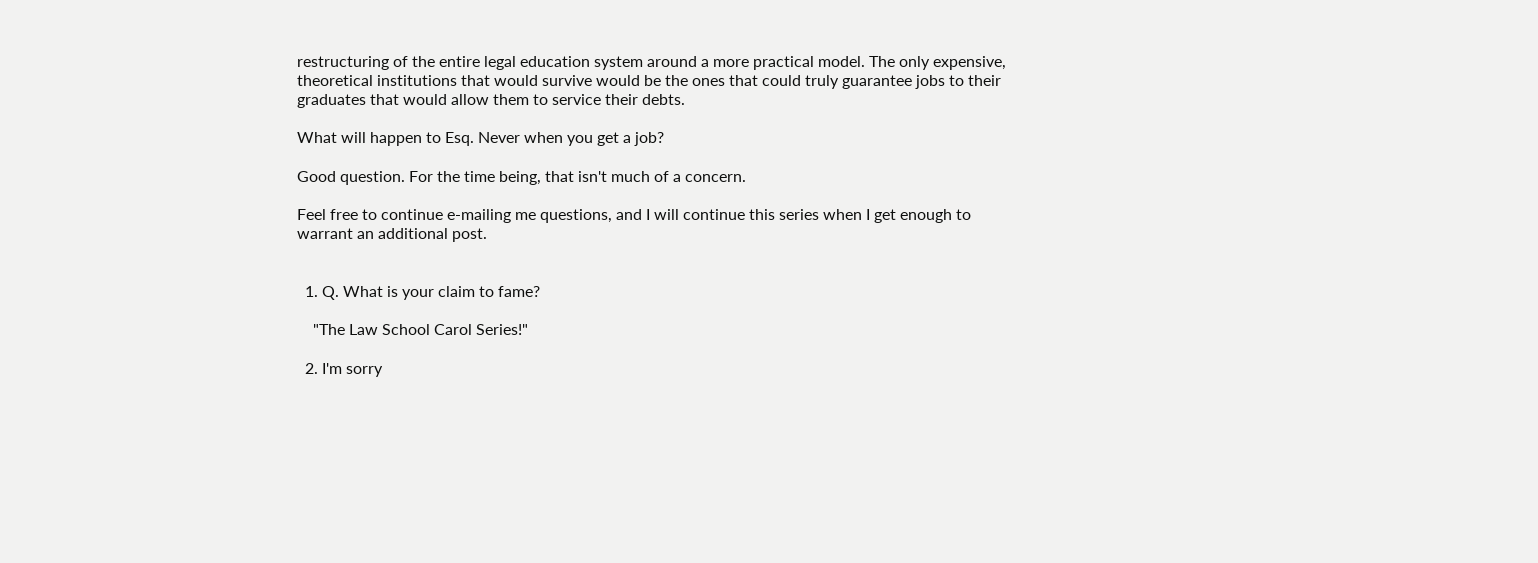restructuring of the entire legal education system around a more practical model. The only expensive, theoretical institutions that would survive would be the ones that could truly guarantee jobs to their graduates that would allow them to service their debts.

What will happen to Esq. Never when you get a job?

Good question. For the time being, that isn't much of a concern.

Feel free to continue e-mailing me questions, and I will continue this series when I get enough to warrant an additional post.


  1. Q. What is your claim to fame?

    "The Law School Carol Series!"

  2. I'm sorry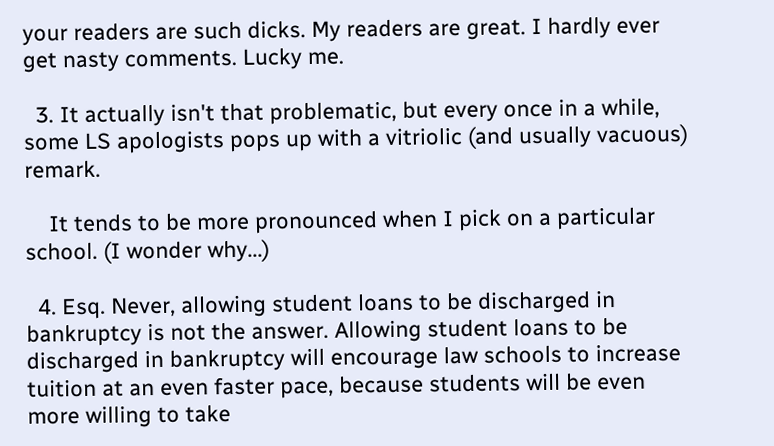your readers are such dicks. My readers are great. I hardly ever get nasty comments. Lucky me.

  3. It actually isn't that problematic, but every once in a while, some LS apologists pops up with a vitriolic (and usually vacuous) remark.

    It tends to be more pronounced when I pick on a particular school. (I wonder why...)

  4. Esq. Never, allowing student loans to be discharged in bankruptcy is not the answer. Allowing student loans to be discharged in bankruptcy will encourage law schools to increase tuition at an even faster pace, because students will be even more willing to take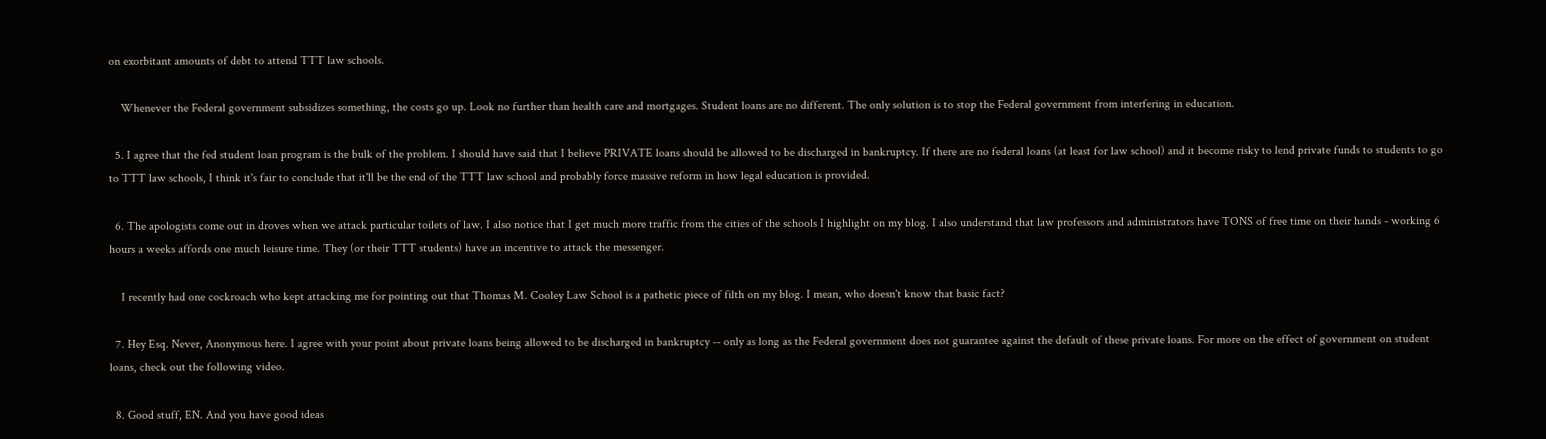on exorbitant amounts of debt to attend TTT law schools.

    Whenever the Federal government subsidizes something, the costs go up. Look no further than health care and mortgages. Student loans are no different. The only solution is to stop the Federal government from interfering in education.

  5. I agree that the fed student loan program is the bulk of the problem. I should have said that I believe PRIVATE loans should be allowed to be discharged in bankruptcy. If there are no federal loans (at least for law school) and it become risky to lend private funds to students to go to TTT law schools, I think it's fair to conclude that it'll be the end of the TTT law school and probably force massive reform in how legal education is provided.

  6. The apologists come out in droves when we attack particular toilets of law. I also notice that I get much more traffic from the cities of the schools I highlight on my blog. I also understand that law professors and administrators have TONS of free time on their hands - working 6 hours a weeks affords one much leisure time. They (or their TTT students) have an incentive to attack the messenger.

    I recently had one cockroach who kept attacking me for pointing out that Thomas M. Cooley Law School is a pathetic piece of filth on my blog. I mean, who doesn't know that basic fact?

  7. Hey Esq. Never, Anonymous here. I agree with your point about private loans being allowed to be discharged in bankruptcy -- only as long as the Federal government does not guarantee against the default of these private loans. For more on the effect of government on student loans, check out the following video.

  8. Good stuff, EN. And you have good ideas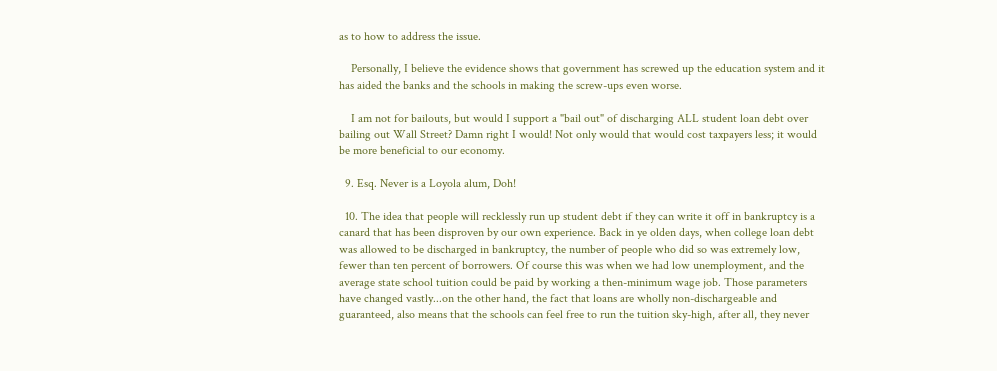as to how to address the issue.

    Personally, I believe the evidence shows that government has screwed up the education system and it has aided the banks and the schools in making the screw-ups even worse.

    I am not for bailouts, but would I support a "bail out" of discharging ALL student loan debt over bailing out Wall Street? Damn right I would! Not only would that would cost taxpayers less; it would be more beneficial to our economy.

  9. Esq. Never is a Loyola alum, Doh!

  10. The idea that people will recklessly run up student debt if they can write it off in bankruptcy is a canard that has been disproven by our own experience. Back in ye olden days, when college loan debt was allowed to be discharged in bankruptcy, the number of people who did so was extremely low, fewer than ten percent of borrowers. Of course this was when we had low unemployment, and the average state school tuition could be paid by working a then-minimum wage job. Those parameters have changed vastly...on the other hand, the fact that loans are wholly non-dischargeable and guaranteed, also means that the schools can feel free to run the tuition sky-high, after all, they never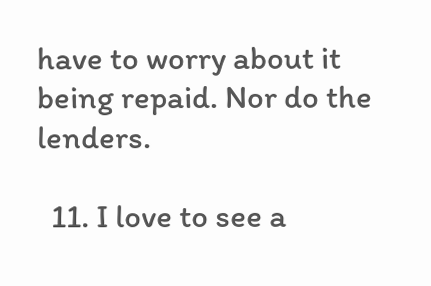have to worry about it being repaid. Nor do the lenders.

  11. I love to see a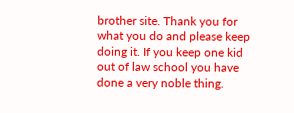brother site. Thank you for what you do and please keep doing it. If you keep one kid out of law school you have done a very noble thing.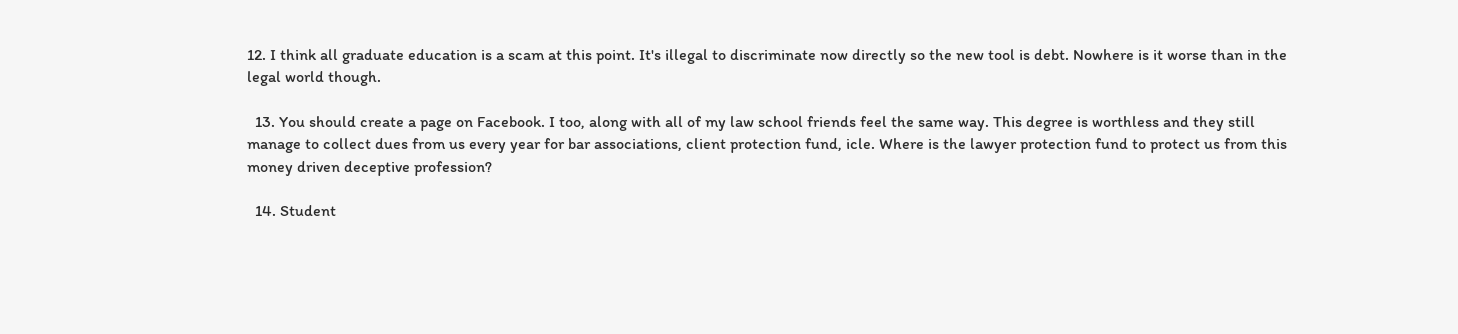12. I think all graduate education is a scam at this point. It's illegal to discriminate now directly so the new tool is debt. Nowhere is it worse than in the legal world though.

  13. You should create a page on Facebook. I too, along with all of my law school friends feel the same way. This degree is worthless and they still manage to collect dues from us every year for bar associations, client protection fund, icle. Where is the lawyer protection fund to protect us from this money driven deceptive profession?

  14. Student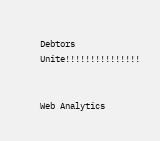Debtors Unite!!!!!!!!!!!!!!!


Web Analytics